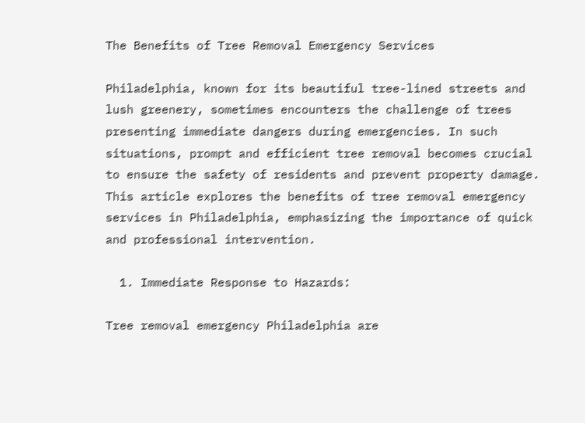The Benefits of Tree Removal Emergency Services

Philadelphia, known for its beautiful tree-lined streets and lush greenery, sometimes encounters the challenge of trees presenting immediate dangers during emergencies. In such situations, prompt and efficient tree removal becomes crucial to ensure the safety of residents and prevent property damage. This article explores the benefits of tree removal emergency services in Philadelphia, emphasizing the importance of quick and professional intervention.

  1. Immediate Response to Hazards:

Tree removal emergency Philadelphia are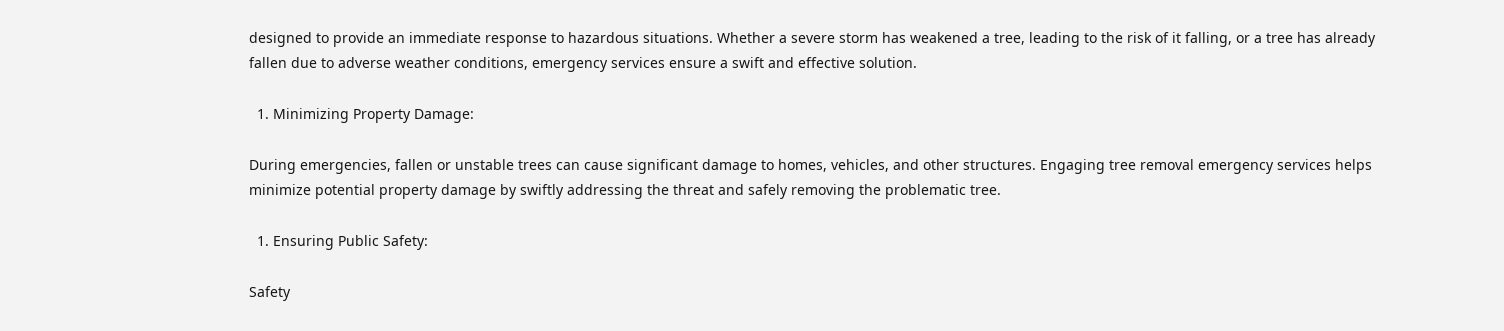designed to provide an immediate response to hazardous situations. Whether a severe storm has weakened a tree, leading to the risk of it falling, or a tree has already fallen due to adverse weather conditions, emergency services ensure a swift and effective solution.

  1. Minimizing Property Damage:

During emergencies, fallen or unstable trees can cause significant damage to homes, vehicles, and other structures. Engaging tree removal emergency services helps minimize potential property damage by swiftly addressing the threat and safely removing the problematic tree.

  1. Ensuring Public Safety:

Safety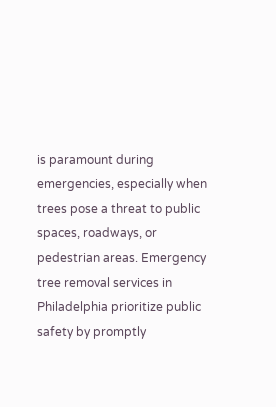is paramount during emergencies, especially when trees pose a threat to public spaces, roadways, or pedestrian areas. Emergency tree removal services in Philadelphia prioritize public safety by promptly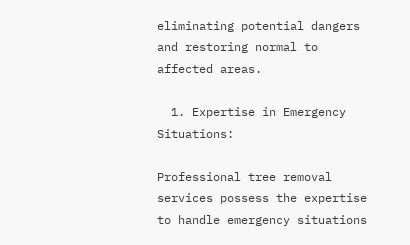eliminating potential dangers and restoring normal to affected areas.

  1. Expertise in Emergency Situations:

Professional tree removal services possess the expertise to handle emergency situations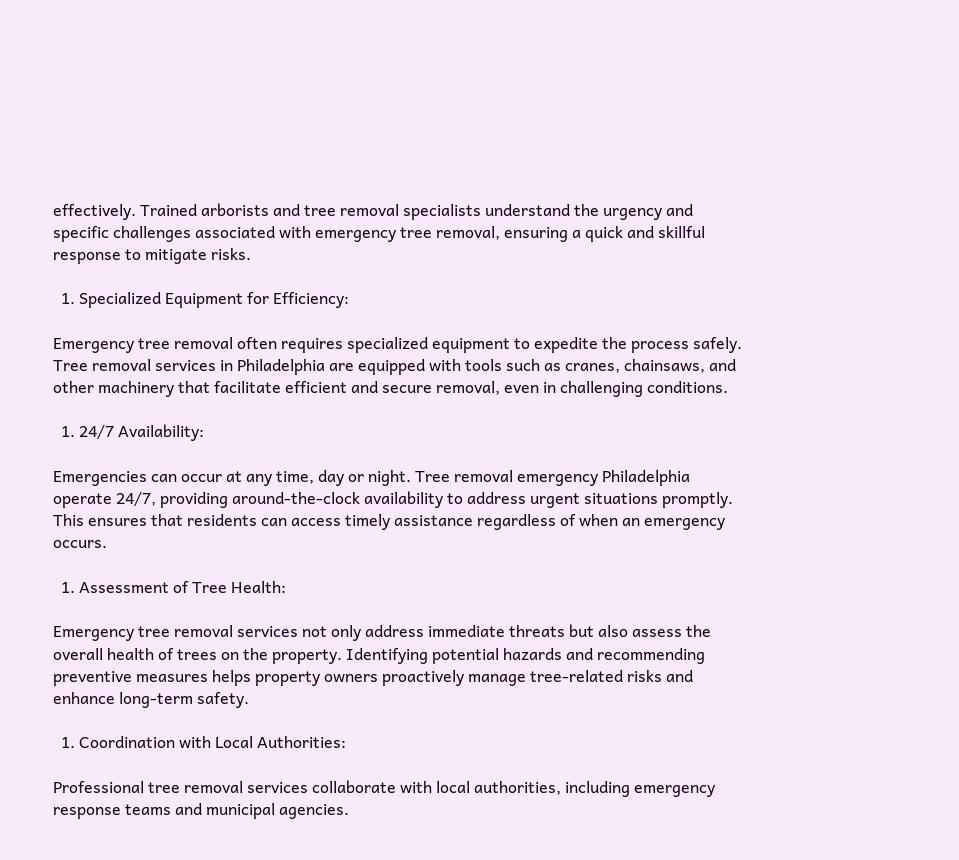effectively. Trained arborists and tree removal specialists understand the urgency and specific challenges associated with emergency tree removal, ensuring a quick and skillful response to mitigate risks.

  1. Specialized Equipment for Efficiency:

Emergency tree removal often requires specialized equipment to expedite the process safely. Tree removal services in Philadelphia are equipped with tools such as cranes, chainsaws, and other machinery that facilitate efficient and secure removal, even in challenging conditions.

  1. 24/7 Availability:

Emergencies can occur at any time, day or night. Tree removal emergency Philadelphia operate 24/7, providing around-the-clock availability to address urgent situations promptly. This ensures that residents can access timely assistance regardless of when an emergency occurs.

  1. Assessment of Tree Health:

Emergency tree removal services not only address immediate threats but also assess the overall health of trees on the property. Identifying potential hazards and recommending preventive measures helps property owners proactively manage tree-related risks and enhance long-term safety.

  1. Coordination with Local Authorities:

Professional tree removal services collaborate with local authorities, including emergency response teams and municipal agencies.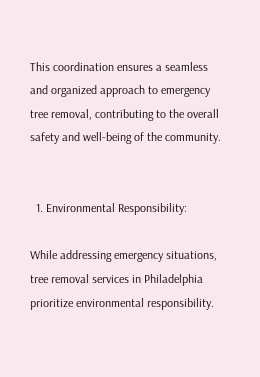This coordination ensures a seamless and organized approach to emergency tree removal, contributing to the overall safety and well-being of the community.


  1. Environmental Responsibility:

While addressing emergency situations, tree removal services in Philadelphia prioritize environmental responsibility.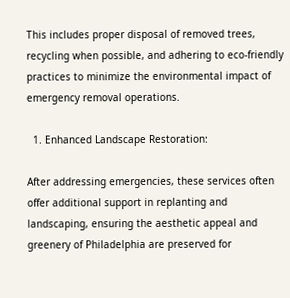This includes proper disposal of removed trees, recycling when possible, and adhering to eco-friendly practices to minimize the environmental impact of emergency removal operations.

  1. Enhanced Landscape Restoration:

After addressing emergencies, these services often offer additional support in replanting and landscaping, ensuring the aesthetic appeal and greenery of Philadelphia are preserved for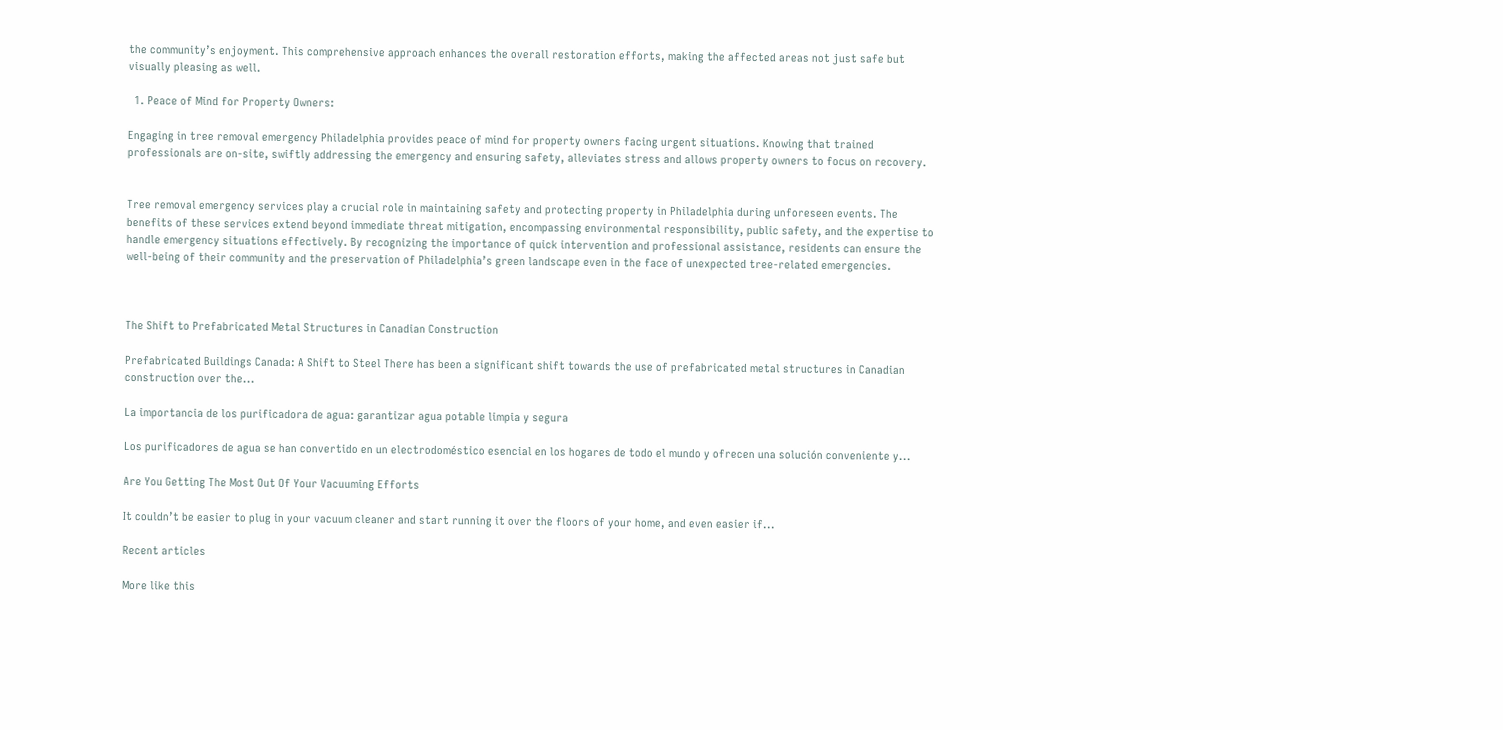the community’s enjoyment. This comprehensive approach enhances the overall restoration efforts, making the affected areas not just safe but visually pleasing as well.

  1. Peace of Mind for Property Owners:

Engaging in tree removal emergency Philadelphia provides peace of mind for property owners facing urgent situations. Knowing that trained professionals are on-site, swiftly addressing the emergency and ensuring safety, alleviates stress and allows property owners to focus on recovery.


Tree removal emergency services play a crucial role in maintaining safety and protecting property in Philadelphia during unforeseen events. The benefits of these services extend beyond immediate threat mitigation, encompassing environmental responsibility, public safety, and the expertise to handle emergency situations effectively. By recognizing the importance of quick intervention and professional assistance, residents can ensure the well-being of their community and the preservation of Philadelphia’s green landscape even in the face of unexpected tree-related emergencies.



The Shift to Prefabricated Metal Structures in Canadian Construction

Prefabricated Buildings Canada: A Shift to Steel There has been a significant shift towards the use of prefabricated metal structures in Canadian construction over the...

La importancia de los purificadora de agua: garantizar agua potable limpia y segura

Los purificadores de agua se han convertido en un electrodoméstico esencial en los hogares de todo el mundo y ofrecen una solución conveniente y...

Are You Getting The Most Out Of Your Vacuuming Efforts

It couldn’t be easier to plug in your vacuum cleaner and start running it over the floors of your home, and even easier if...

Recent articles

More like this